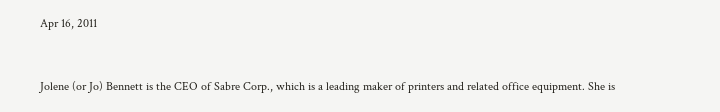Apr 16, 2011


Jolene (or Jo) Bennett is the CEO of Sabre Corp., which is a leading maker of printers and related office equipment. She is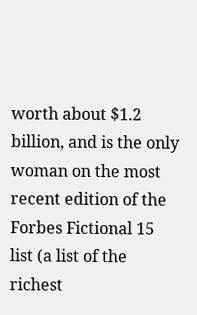worth about $1.2 billion, and is the only woman on the most recent edition of the Forbes Fictional 15 list (a list of the richest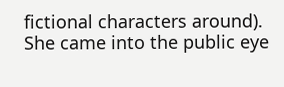fictional characters around). She came into the public eye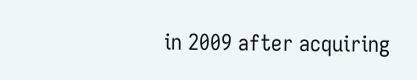in 2009 after acquiring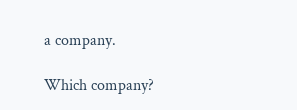a company.

Which company?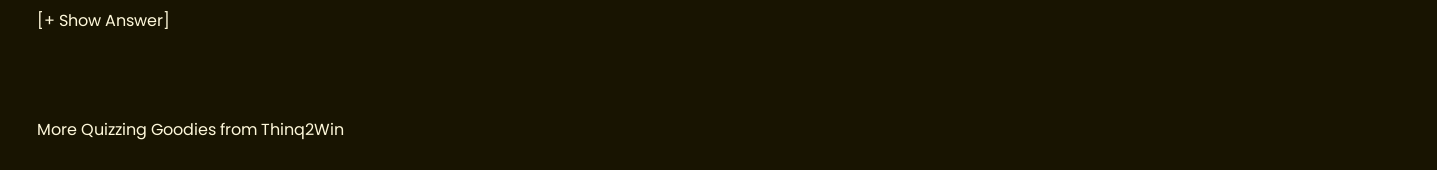[+ Show Answer]


More Quizzing Goodies from Thinq2Win